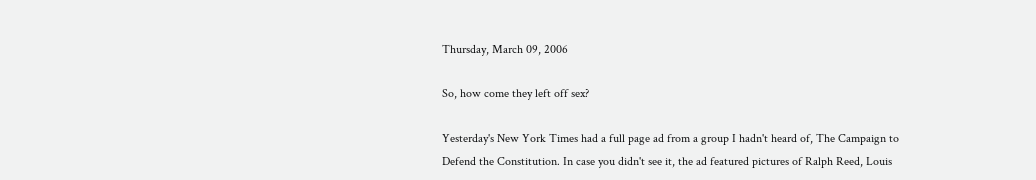Thursday, March 09, 2006

So, how come they left off sex?

Yesterday's New York Times had a full page ad from a group I hadn't heard of, The Campaign to Defend the Constitution. In case you didn't see it, the ad featured pictures of Ralph Reed, Louis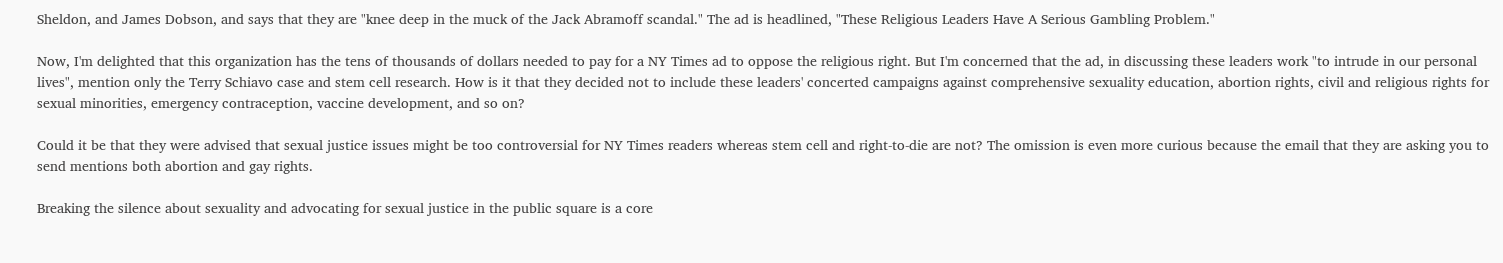Sheldon, and James Dobson, and says that they are "knee deep in the muck of the Jack Abramoff scandal." The ad is headlined, "These Religious Leaders Have A Serious Gambling Problem."

Now, I'm delighted that this organization has the tens of thousands of dollars needed to pay for a NY Times ad to oppose the religious right. But I'm concerned that the ad, in discussing these leaders work "to intrude in our personal lives", mention only the Terry Schiavo case and stem cell research. How is it that they decided not to include these leaders' concerted campaigns against comprehensive sexuality education, abortion rights, civil and religious rights for sexual minorities, emergency contraception, vaccine development, and so on?

Could it be that they were advised that sexual justice issues might be too controversial for NY Times readers whereas stem cell and right-to-die are not? The omission is even more curious because the email that they are asking you to send mentions both abortion and gay rights.

Breaking the silence about sexuality and advocating for sexual justice in the public square is a core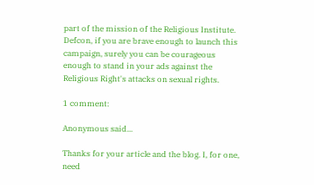part of the mission of the Religious Institute. Defcon, if you are brave enough to launch this campaign, surely you can be courageous enough to stand in your ads against the Religious Right's attacks on sexual rights.

1 comment:

Anonymous said...

Thanks for your article and the blog. I, for one, need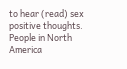to hear (read) sex positive thoughts. People in North America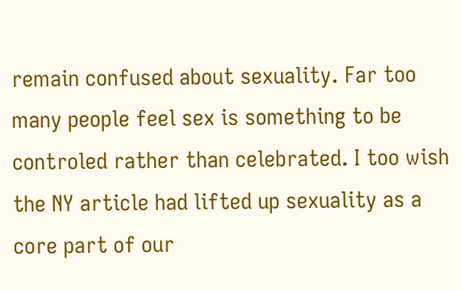remain confused about sexuality. Far too many people feel sex is something to be controled rather than celebrated. I too wish the NY article had lifted up sexuality as a core part of our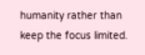humanity rather than keep the focus limited.